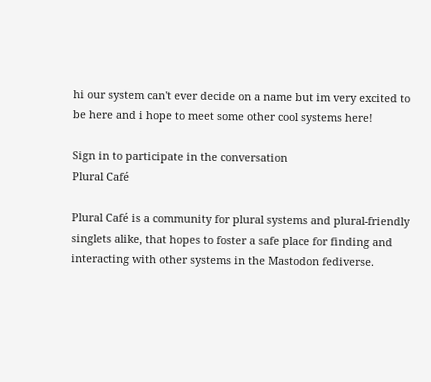hi our system can't ever decide on a name but im very excited to be here and i hope to meet some other cool systems here!

Sign in to participate in the conversation
Plural Café

Plural Café is a community for plural systems and plural-friendly singlets alike, that hopes to foster a safe place for finding and interacting with other systems in the Mastodon fediverse.